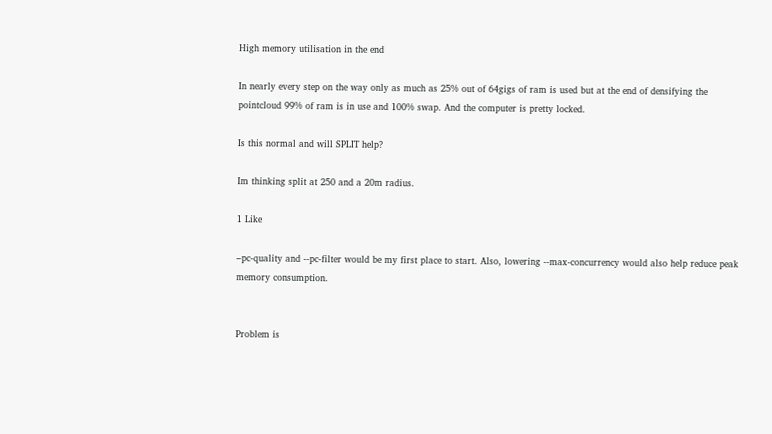High memory utilisation in the end

In nearly every step on the way only as much as 25% out of 64gigs of ram is used but at the end of densifying the pointcloud 99% of ram is in use and 100% swap. And the computer is pretty locked.

Is this normal and will SPLIT help?

Im thinking split at 250 and a 20m radius.

1 Like

–pc-quality and --pc-filter would be my first place to start. Also, lowering --max-concurrency would also help reduce peak memory consumption.


Problem is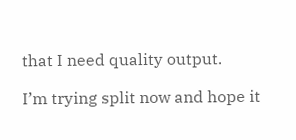that I need quality output.

I’m trying split now and hope it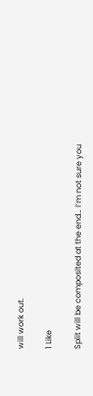will work out.

1 Like

Split will be composited at the end… I’m not sure you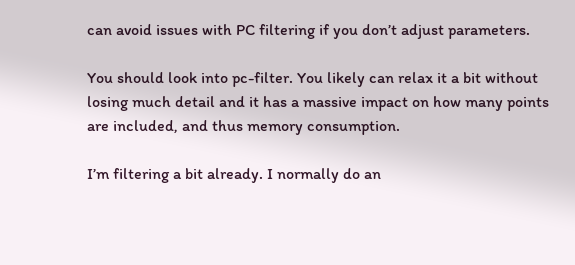can avoid issues with PC filtering if you don’t adjust parameters.

You should look into pc-filter. You likely can relax it a bit without losing much detail and it has a massive impact on how many points are included, and thus memory consumption.

I’m filtering a bit already. I normally do an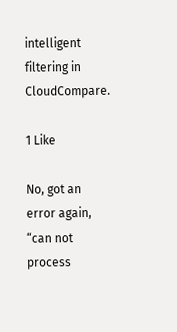intelligent filtering in CloudCompare.

1 Like

No, got an error again, “can not process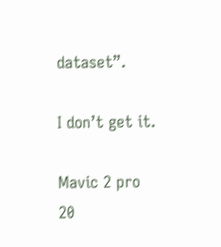dataset”.

I don’t get it.

Mavic 2 pro
20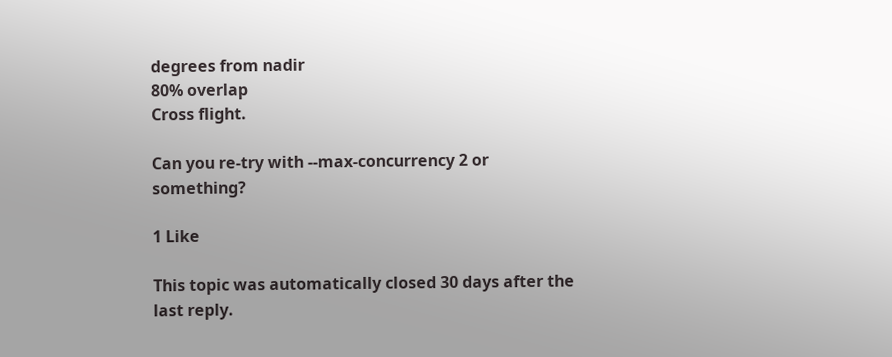degrees from nadir
80% overlap
Cross flight.

Can you re-try with --max-concurrency 2 or something?

1 Like

This topic was automatically closed 30 days after the last reply.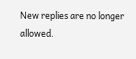New replies are no longer allowed.